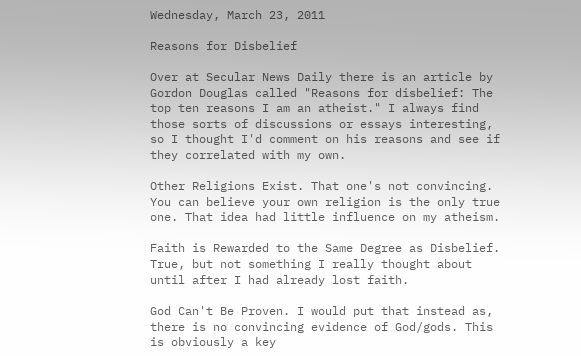Wednesday, March 23, 2011

Reasons for Disbelief

Over at Secular News Daily there is an article by Gordon Douglas called "Reasons for disbelief: The top ten reasons I am an atheist." I always find those sorts of discussions or essays interesting, so I thought I'd comment on his reasons and see if they correlated with my own.

Other Religions Exist. That one's not convincing. You can believe your own religion is the only true one. That idea had little influence on my atheism.

Faith is Rewarded to the Same Degree as Disbelief. True, but not something I really thought about until after I had already lost faith.

God Can't Be Proven. I would put that instead as, there is no convincing evidence of God/gods. This is obviously a key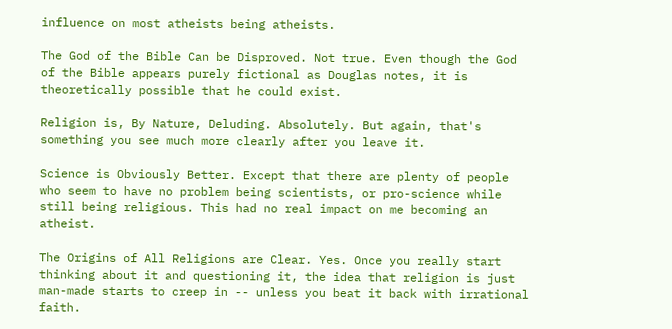influence on most atheists being atheists.

The God of the Bible Can be Disproved. Not true. Even though the God of the Bible appears purely fictional as Douglas notes, it is theoretically possible that he could exist.

Religion is, By Nature, Deluding. Absolutely. But again, that's something you see much more clearly after you leave it.

Science is Obviously Better. Except that there are plenty of people who seem to have no problem being scientists, or pro-science while still being religious. This had no real impact on me becoming an atheist.

The Origins of All Religions are Clear. Yes. Once you really start thinking about it and questioning it, the idea that religion is just man-made starts to creep in -- unless you beat it back with irrational faith.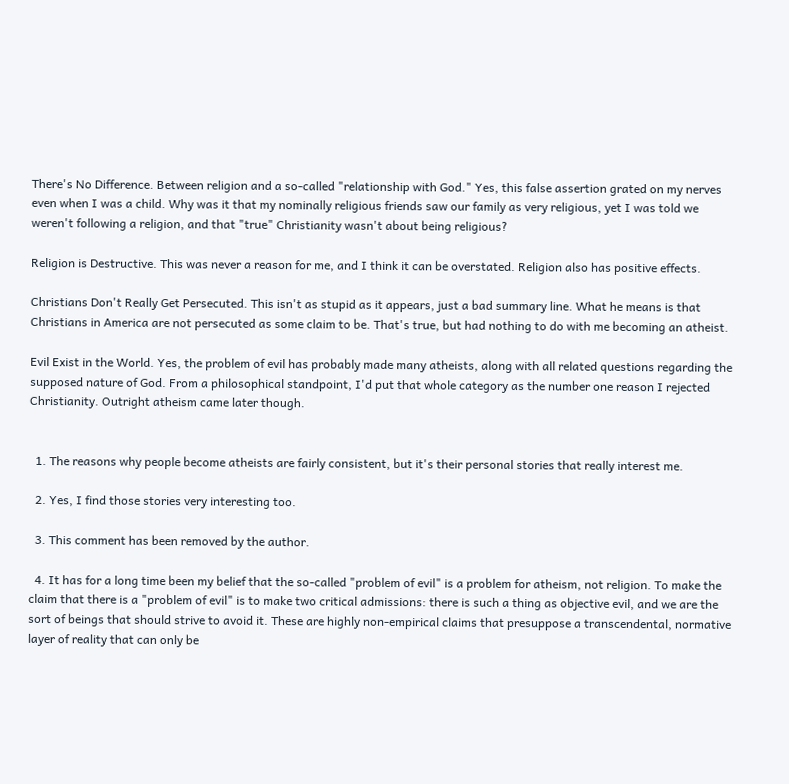There's No Difference. Between religion and a so-called "relationship with God." Yes, this false assertion grated on my nerves even when I was a child. Why was it that my nominally religious friends saw our family as very religious, yet I was told we weren't following a religion, and that "true" Christianity wasn't about being religious?

Religion is Destructive. This was never a reason for me, and I think it can be overstated. Religion also has positive effects.

Christians Don't Really Get Persecuted. This isn't as stupid as it appears, just a bad summary line. What he means is that Christians in America are not persecuted as some claim to be. That's true, but had nothing to do with me becoming an atheist.

Evil Exist in the World. Yes, the problem of evil has probably made many atheists, along with all related questions regarding the supposed nature of God. From a philosophical standpoint, I'd put that whole category as the number one reason I rejected Christianity. Outright atheism came later though.


  1. The reasons why people become atheists are fairly consistent, but it's their personal stories that really interest me.

  2. Yes, I find those stories very interesting too.

  3. This comment has been removed by the author.

  4. It has for a long time been my belief that the so-called "problem of evil" is a problem for atheism, not religion. To make the claim that there is a "problem of evil" is to make two critical admissions: there is such a thing as objective evil, and we are the sort of beings that should strive to avoid it. These are highly non-empirical claims that presuppose a transcendental, normative layer of reality that can only be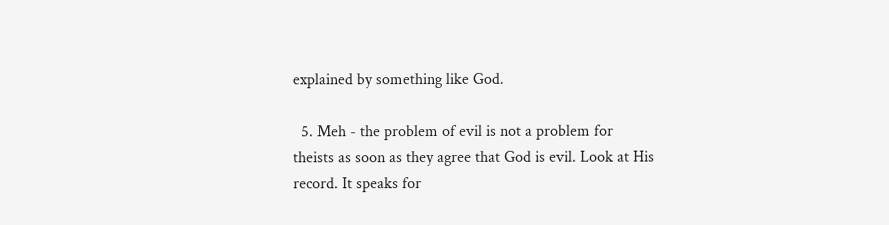explained by something like God.

  5. Meh - the problem of evil is not a problem for theists as soon as they agree that God is evil. Look at His record. It speaks for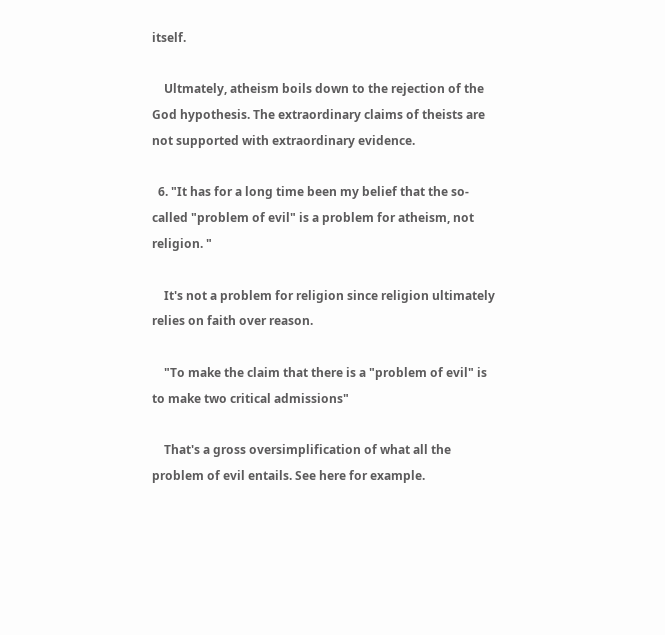itself.

    Ultmately, atheism boils down to the rejection of the God hypothesis. The extraordinary claims of theists are not supported with extraordinary evidence.

  6. "It has for a long time been my belief that the so-called "problem of evil" is a problem for atheism, not religion. "

    It's not a problem for religion since religion ultimately relies on faith over reason.

    "To make the claim that there is a "problem of evil" is to make two critical admissions"

    That's a gross oversimplification of what all the problem of evil entails. See here for example.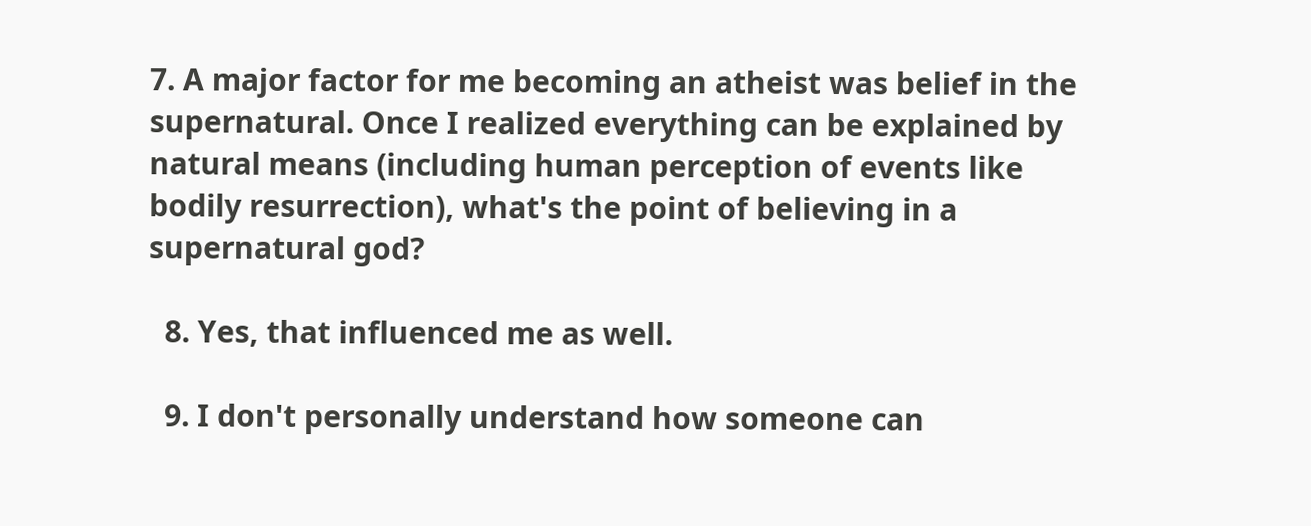7. A major factor for me becoming an atheist was belief in the supernatural. Once I realized everything can be explained by natural means (including human perception of events like bodily resurrection), what's the point of believing in a supernatural god?

  8. Yes, that influenced me as well.

  9. I don't personally understand how someone can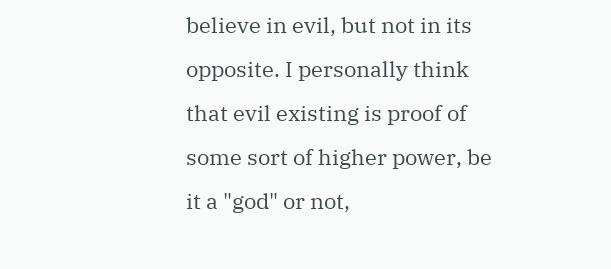believe in evil, but not in its opposite. I personally think that evil existing is proof of some sort of higher power, be it a "god" or not,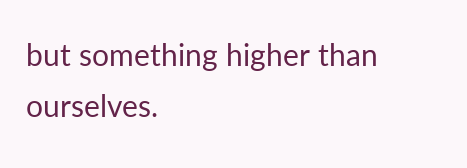but something higher than ourselves.